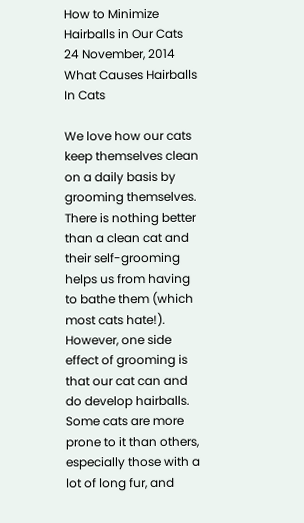How to Minimize Hairballs in Our Cats
24 November, 2014
What Causes Hairballs In Cats

We love how our cats keep themselves clean on a daily basis by grooming themselves.  There is nothing better than a clean cat and their self-grooming helps us from having to bathe them (which most cats hate!). However, one side effect of grooming is that our cat can and do develop hairballs. Some cats are more prone to it than others, especially those with a lot of long fur, and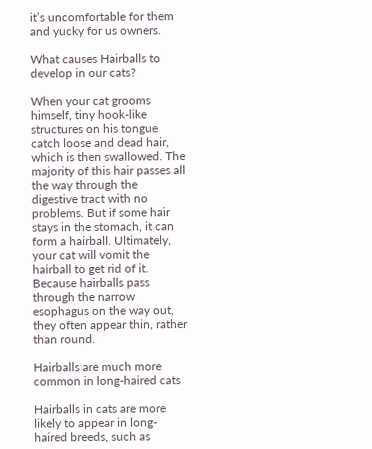it’s uncomfortable for them and yucky for us owners.

What causes Hairballs to develop in our cats?

When your cat grooms himself, tiny hook-like structures on his tongue catch loose and dead hair, which is then swallowed. The majority of this hair passes all the way through the digestive tract with no problems. But if some hair stays in the stomach, it can form a hairball. Ultimately, your cat will vomit the hairball to get rid of it. Because hairballs pass through the narrow esophagus on the way out, they often appear thin, rather than round.

Hairballs are much more common in long-haired cats

Hairballs in cats are more likely to appear in long-haired breeds, such as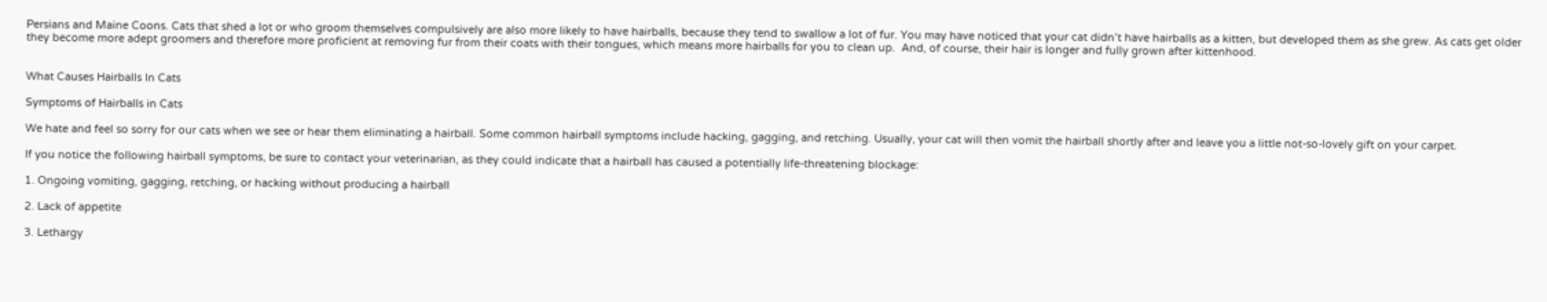Persians and Maine Coons. Cats that shed a lot or who groom themselves compulsively are also more likely to have hairballs, because they tend to swallow a lot of fur. You may have noticed that your cat didn’t have hairballs as a kitten, but developed them as she grew. As cats get older they become more adept groomers and therefore more proficient at removing fur from their coats with their tongues, which means more hairballs for you to clean up.  And, of course, their hair is longer and fully grown after kittenhood.


What Causes Hairballs In Cats

Symptoms of Hairballs in Cats

We hate and feel so sorry for our cats when we see or hear them eliminating a hairball. Some common hairball symptoms include hacking, gagging, and retching. Usually, your cat will then vomit the hairball shortly after and leave you a little not-so-lovely gift on your carpet.

If you notice the following hairball symptoms, be sure to contact your veterinarian, as they could indicate that a hairball has caused a potentially life-threatening blockage:

1. Ongoing vomiting, gagging, retching, or hacking without producing a hairball

2. Lack of appetite

3. Lethargy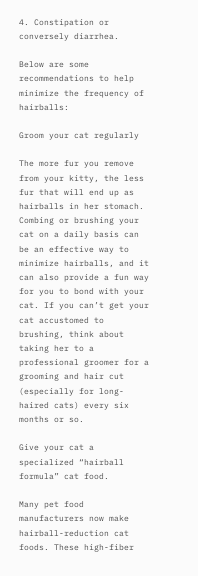4. Constipation or conversely diarrhea.

Below are some recommendations to help minimize the frequency of hairballs:

Groom your cat regularly

The more fur you remove from your kitty, the less fur that will end up as hairballs in her stomach. Combing or brushing your cat on a daily basis can be an effective way to minimize hairballs, and it can also provide a fun way for you to bond with your cat. If you can’t get your cat accustomed to brushing, think about taking her to a professional groomer for a grooming and hair cut (especially for long-haired cats) every six months or so.

Give your cat a specialized “hairball formula” cat food.

Many pet food manufacturers now make hairball-reduction cat foods. These high-fiber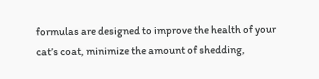formulas are designed to improve the health of your cat’s coat, minimize the amount of shedding,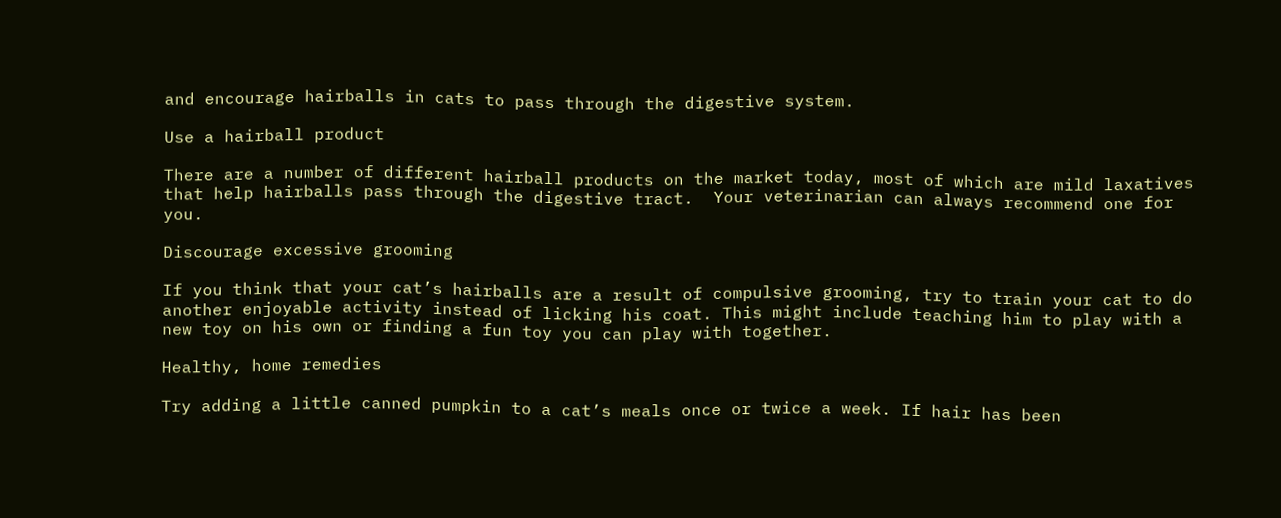and encourage hairballs in cats to pass through the digestive system.

Use a hairball product

There are a number of different hairball products on the market today, most of which are mild laxatives that help hairballs pass through the digestive tract.  Your veterinarian can always recommend one for you.

Discourage excessive grooming

If you think that your cat’s hairballs are a result of compulsive grooming, try to train your cat to do another enjoyable activity instead of licking his coat. This might include teaching him to play with a new toy on his own or finding a fun toy you can play with together.

Healthy, home remedies

Try adding a little canned pumpkin to a cat’s meals once or twice a week. If hair has been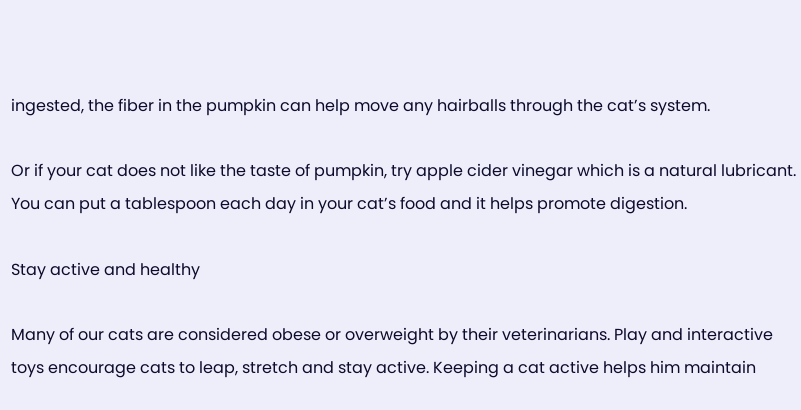ingested, the fiber in the pumpkin can help move any hairballs through the cat’s system.

Or if your cat does not like the taste of pumpkin, try apple cider vinegar which is a natural lubricant.  You can put a tablespoon each day in your cat’s food and it helps promote digestion.

Stay active and healthy

Many of our cats are considered obese or overweight by their veterinarians. Play and interactive toys encourage cats to leap, stretch and stay active. Keeping a cat active helps him maintain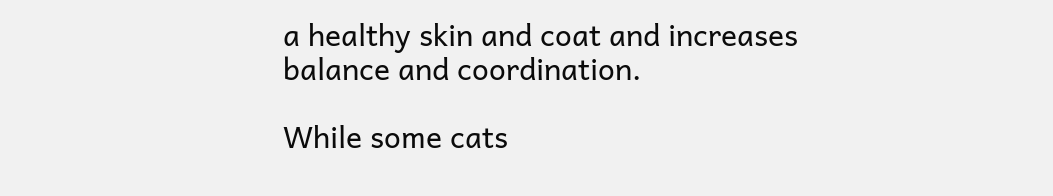a healthy skin and coat and increases balance and coordination.

While some cats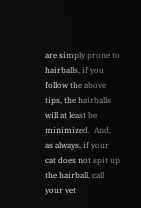are simply prone to hairballs, if you follow the above tips, the hairballs will at least be minimized.  And, as always, if your cat does not spit up the hairball, call your vet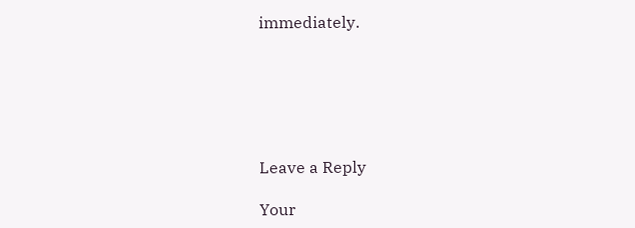immediately.






Leave a Reply

Your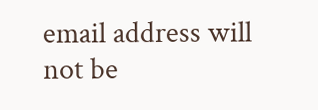email address will not be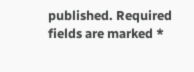published. Required fields are marked *